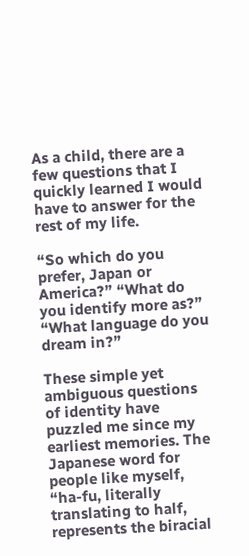As a child, there are a few questions that I quickly learned I would have to answer for the rest of my life.

“So which do you prefer, Japan or America?” “What do you identify more as?” “What language do you dream in?”

These simple yet ambiguous questions of identity have puzzled me since my earliest memories. The Japanese word for people like myself, “ha-fu, literally translating to half, represents the biracial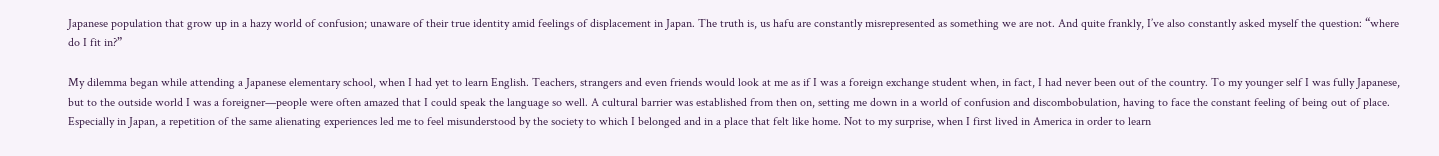Japanese population that grow up in a hazy world of confusion; unaware of their true identity amid feelings of displacement in Japan. The truth is, us hafu are constantly misrepresented as something we are not. And quite frankly, I’ve also constantly asked myself the question: “where do I fit in?”

My dilemma began while attending a Japanese elementary school, when I had yet to learn English. Teachers, strangers and even friends would look at me as if I was a foreign exchange student when, in fact, I had never been out of the country. To my younger self I was fully Japanese, but to the outside world I was a foreigner—people were often amazed that I could speak the language so well. A cultural barrier was established from then on, setting me down in a world of confusion and discombobulation, having to face the constant feeling of being out of place. Especially in Japan, a repetition of the same alienating experiences led me to feel misunderstood by the society to which I belonged and in a place that felt like home. Not to my surprise, when I first lived in America in order to learn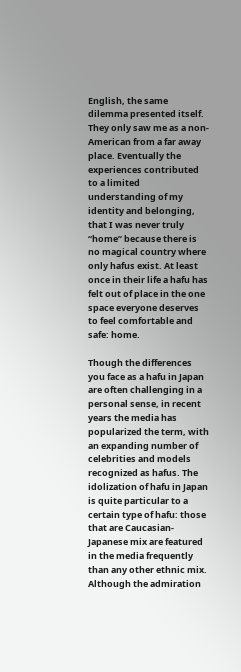English, the same dilemma presented itself. They only saw me as a non-American from a far away place. Eventually the experiences contributed to a limited understanding of my identity and belonging, that I was never truly “home” because there is no magical country where only hafus exist. At least once in their life a hafu has felt out of place in the one space everyone deserves to feel comfortable and safe: home.

Though the differences you face as a hafu in Japan are often challenging in a personal sense, in recent years the media has popularized the term, with an expanding number of celebrities and models recognized as hafus. The idolization of hafu in Japan is quite particular to a certain type of hafu: those that are Caucasian-Japanese mix are featured in the media frequently than any other ethnic mix. Although the admiration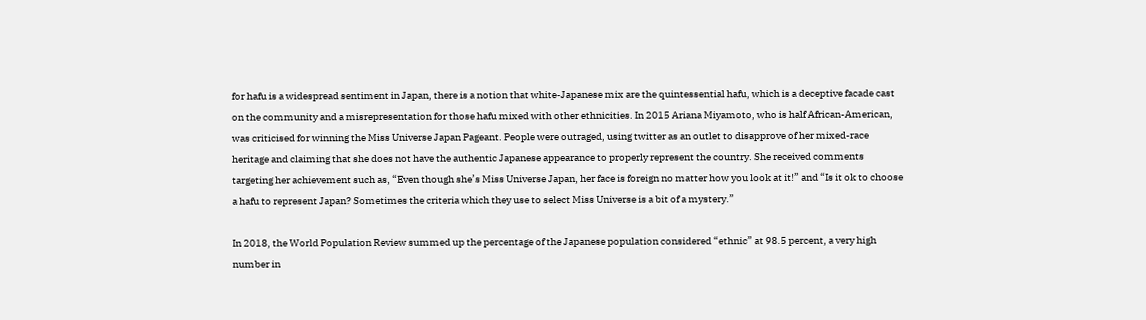for hafu is a widespread sentiment in Japan, there is a notion that white-Japanese mix are the quintessential hafu, which is a deceptive facade cast on the community and a misrepresentation for those hafu mixed with other ethnicities. In 2015 Ariana Miyamoto, who is half African-American, was criticised for winning the Miss Universe Japan Pageant. People were outraged, using twitter as an outlet to disapprove of her mixed-race heritage and claiming that she does not have the authentic Japanese appearance to properly represent the country. She received comments targeting her achievement such as, “Even though she’s Miss Universe Japan, her face is foreign no matter how you look at it!” and “Is it ok to choose a hafu to represent Japan? Sometimes the criteria which they use to select Miss Universe is a bit of a mystery.”

In 2018, the World Population Review summed up the percentage of the Japanese population considered “ethnic” at 98.5 percent, a very high number in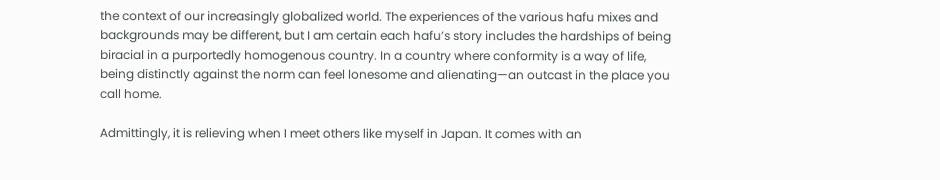the context of our increasingly globalized world. The experiences of the various hafu mixes and backgrounds may be different, but I am certain each hafu’s story includes the hardships of being biracial in a purportedly homogenous country. In a country where conformity is a way of life, being distinctly against the norm can feel lonesome and alienating—an outcast in the place you call home.

Admittingly, it is relieving when I meet others like myself in Japan. It comes with an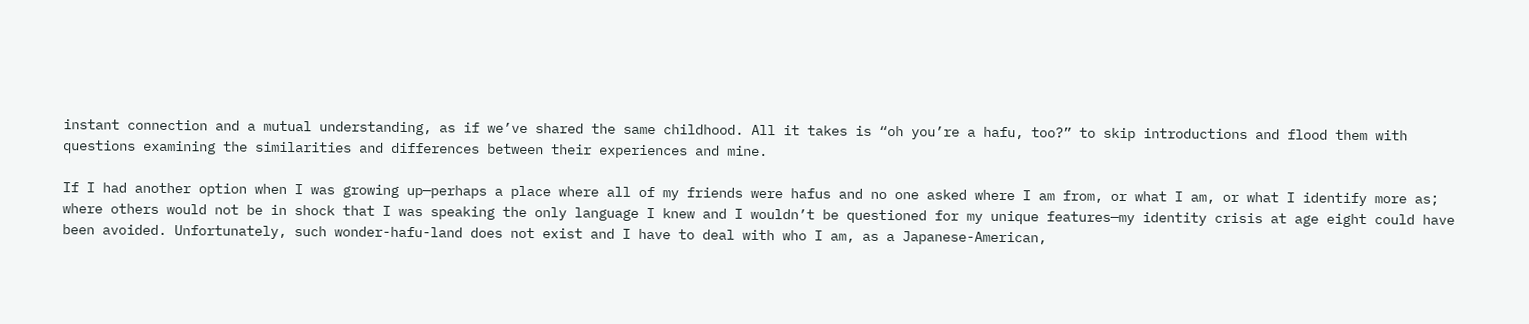instant connection and a mutual understanding, as if we’ve shared the same childhood. All it takes is “oh you’re a hafu, too?” to skip introductions and flood them with questions examining the similarities and differences between their experiences and mine.

If I had another option when I was growing up—perhaps a place where all of my friends were hafus and no one asked where I am from, or what I am, or what I identify more as; where others would not be in shock that I was speaking the only language I knew and I wouldn’t be questioned for my unique features—my identity crisis at age eight could have been avoided. Unfortunately, such wonder-hafu-land does not exist and I have to deal with who I am, as a Japanese-American,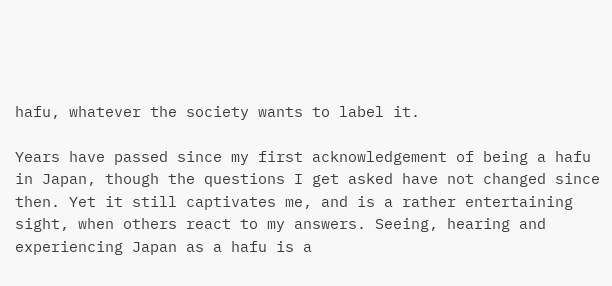hafu, whatever the society wants to label it.

Years have passed since my first acknowledgement of being a hafu in Japan, though the questions I get asked have not changed since then. Yet it still captivates me, and is a rather entertaining sight, when others react to my answers. Seeing, hearing and experiencing Japan as a hafu is a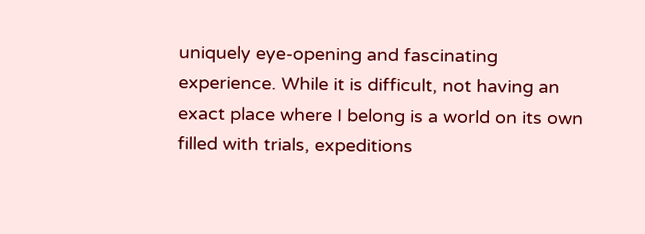uniquely eye-opening and fascinating experience. While it is difficult, not having an exact place where I belong is a world on its own filled with trials, expeditions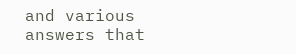and various answers that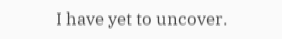I have yet to uncover.